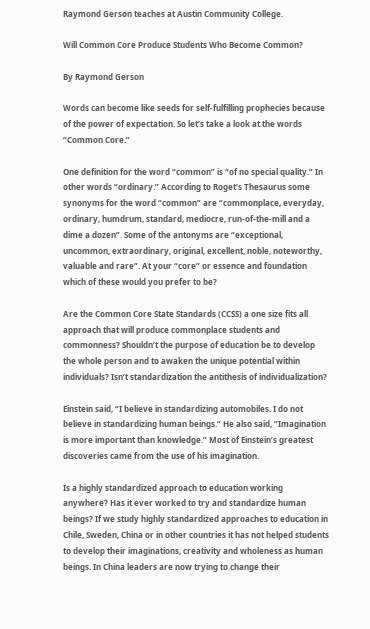Raymond Gerson teaches at Austin Community College.

Will Common Core Produce Students Who Become Common?

By Raymond Gerson

Words can become like seeds for self-fulfilling prophecies because of the power of expectation. So let’s take a look at the words “Common Core.”

One definition for the word “common” is “of no special quality.” In other words “ordinary.” According to Roget’s Thesaurus some synonyms for the word “common” are “commonplace, everyday, ordinary, humdrum, standard, mediocre, run-of-the-mill and a dime a dozen”. Some of the antonyms are “exceptional, uncommon, extraordinary, original, excellent, noble, noteworthy, valuable and rare”. At your “core” or essence and foundation which of these would you prefer to be?

Are the Common Core State Standards (CCSS) a one size fits all approach that will produce commonplace students and commonness? Shouldn’t the purpose of education be to develop the whole person and to awaken the unique potential within individuals? Isn’t standardization the antithesis of individualization?

Einstein said, “I believe in standardizing automobiles. I do not believe in standardizing human beings.” He also said, “Imagination is more important than knowledge.” Most of Einstein’s greatest discoveries came from the use of his imagination.

Is a highly standardized approach to education working anywhere? Has it ever worked to try and standardize human beings? If we study highly standardized approaches to education in Chile, Sweden, China or in other countries it has not helped students to develop their imaginations, creativity and wholeness as human beings. In China leaders are now trying to change their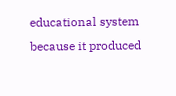educational system because it produced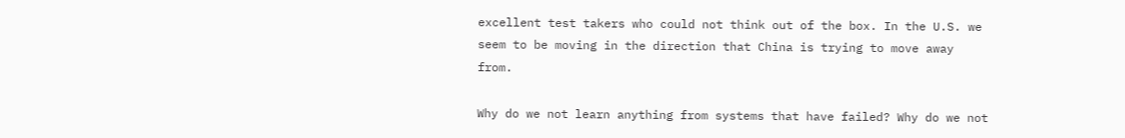excellent test takers who could not think out of the box. In the U.S. we seem to be moving in the direction that China is trying to move away from.

Why do we not learn anything from systems that have failed? Why do we not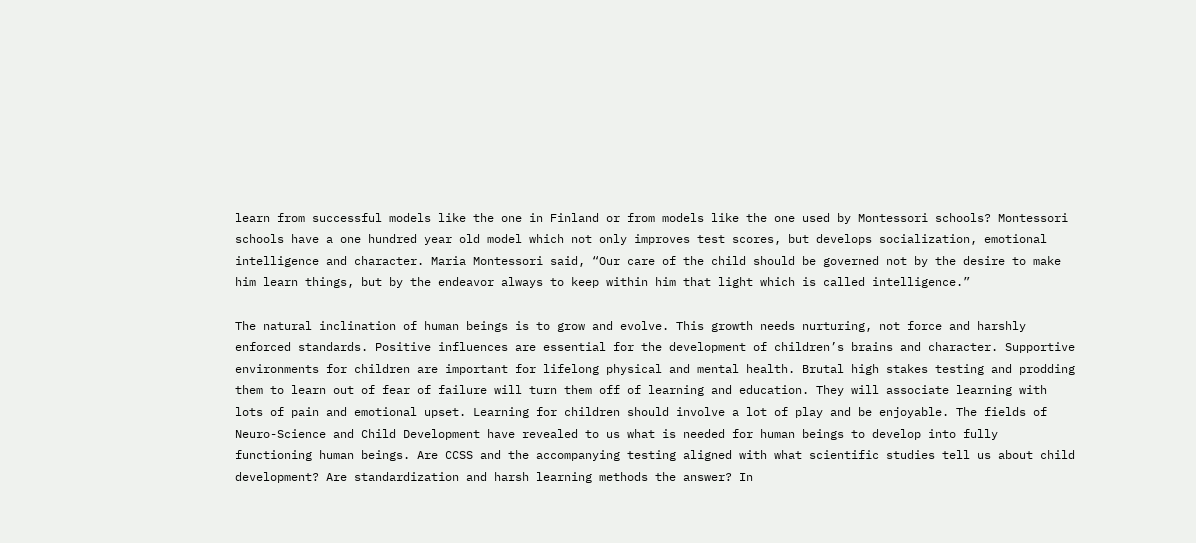learn from successful models like the one in Finland or from models like the one used by Montessori schools? Montessori schools have a one hundred year old model which not only improves test scores, but develops socialization, emotional intelligence and character. Maria Montessori said, “Our care of the child should be governed not by the desire to make him learn things, but by the endeavor always to keep within him that light which is called intelligence.”

The natural inclination of human beings is to grow and evolve. This growth needs nurturing, not force and harshly enforced standards. Positive influences are essential for the development of children’s brains and character. Supportive environments for children are important for lifelong physical and mental health. Brutal high stakes testing and prodding them to learn out of fear of failure will turn them off of learning and education. They will associate learning with lots of pain and emotional upset. Learning for children should involve a lot of play and be enjoyable. The fields of Neuro-Science and Child Development have revealed to us what is needed for human beings to develop into fully functioning human beings. Are CCSS and the accompanying testing aligned with what scientific studies tell us about child development? Are standardization and harsh learning methods the answer? In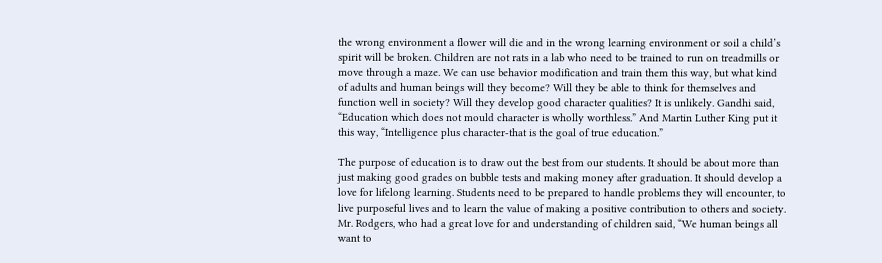the wrong environment a flower will die and in the wrong learning environment or soil a child’s spirit will be broken. Children are not rats in a lab who need to be trained to run on treadmills or move through a maze. We can use behavior modification and train them this way, but what kind of adults and human beings will they become? Will they be able to think for themselves and function well in society? Will they develop good character qualities? It is unlikely. Gandhi said, “Education which does not mould character is wholly worthless.” And Martin Luther King put it this way, “Intelligence plus character-that is the goal of true education.”

The purpose of education is to draw out the best from our students. It should be about more than just making good grades on bubble tests and making money after graduation. It should develop a love for lifelong learning. Students need to be prepared to handle problems they will encounter, to live purposeful lives and to learn the value of making a positive contribution to others and society. Mr. Rodgers, who had a great love for and understanding of children said, “We human beings all want to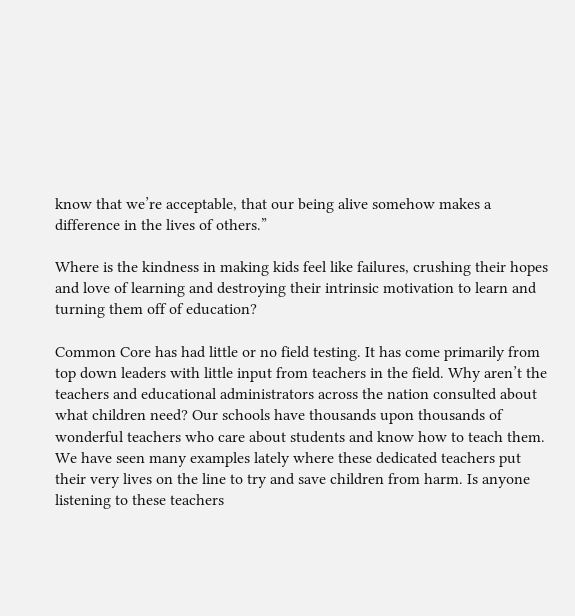know that we’re acceptable, that our being alive somehow makes a difference in the lives of others.”

Where is the kindness in making kids feel like failures, crushing their hopes and love of learning and destroying their intrinsic motivation to learn and turning them off of education?

Common Core has had little or no field testing. It has come primarily from top down leaders with little input from teachers in the field. Why aren’t the teachers and educational administrators across the nation consulted about what children need? Our schools have thousands upon thousands of wonderful teachers who care about students and know how to teach them. We have seen many examples lately where these dedicated teachers put their very lives on the line to try and save children from harm. Is anyone listening to these teachers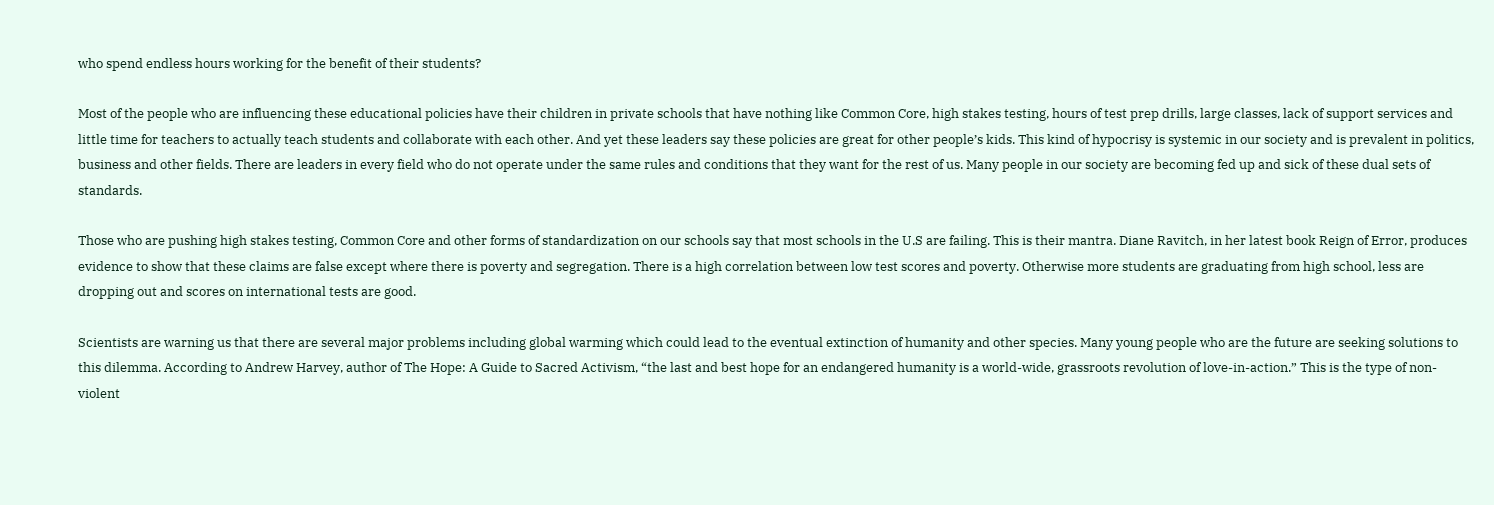who spend endless hours working for the benefit of their students?

Most of the people who are influencing these educational policies have their children in private schools that have nothing like Common Core, high stakes testing, hours of test prep drills, large classes, lack of support services and little time for teachers to actually teach students and collaborate with each other. And yet these leaders say these policies are great for other people’s kids. This kind of hypocrisy is systemic in our society and is prevalent in politics, business and other fields. There are leaders in every field who do not operate under the same rules and conditions that they want for the rest of us. Many people in our society are becoming fed up and sick of these dual sets of standards.

Those who are pushing high stakes testing, Common Core and other forms of standardization on our schools say that most schools in the U.S are failing. This is their mantra. Diane Ravitch, in her latest book Reign of Error, produces evidence to show that these claims are false except where there is poverty and segregation. There is a high correlation between low test scores and poverty. Otherwise more students are graduating from high school, less are dropping out and scores on international tests are good.

Scientists are warning us that there are several major problems including global warming which could lead to the eventual extinction of humanity and other species. Many young people who are the future are seeking solutions to this dilemma. According to Andrew Harvey, author of The Hope: A Guide to Sacred Activism, “the last and best hope for an endangered humanity is a world-wide, grassroots revolution of love-in-action.” This is the type of non-violent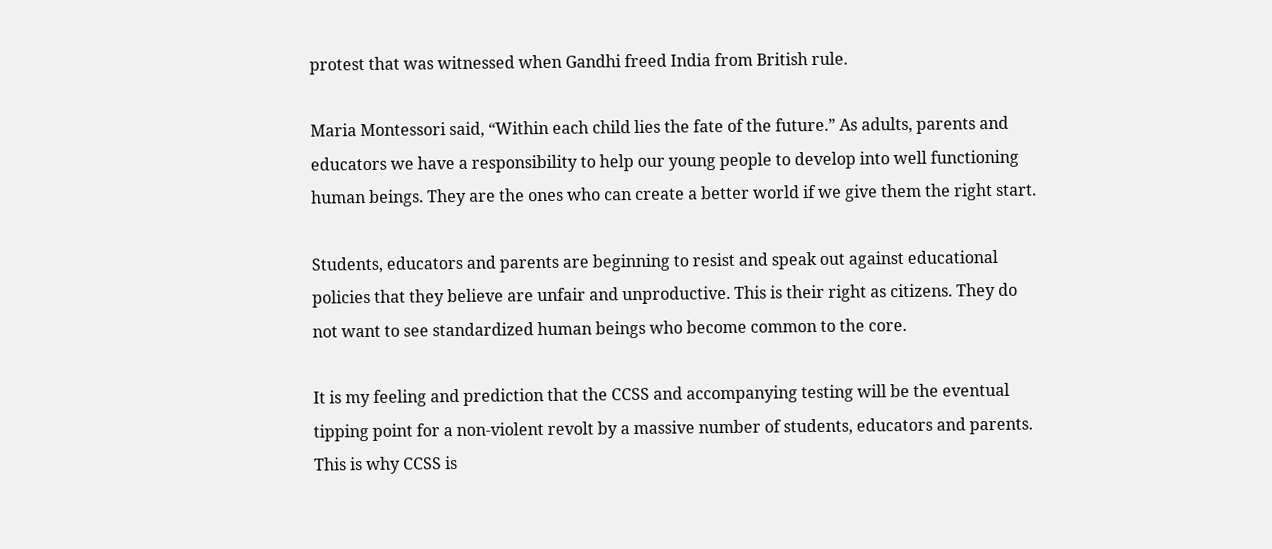protest that was witnessed when Gandhi freed India from British rule.

Maria Montessori said, “Within each child lies the fate of the future.” As adults, parents and educators we have a responsibility to help our young people to develop into well functioning human beings. They are the ones who can create a better world if we give them the right start.

Students, educators and parents are beginning to resist and speak out against educational policies that they believe are unfair and unproductive. This is their right as citizens. They do not want to see standardized human beings who become common to the core.

It is my feeling and prediction that the CCSS and accompanying testing will be the eventual tipping point for a non-violent revolt by a massive number of students, educators and parents. This is why CCSS is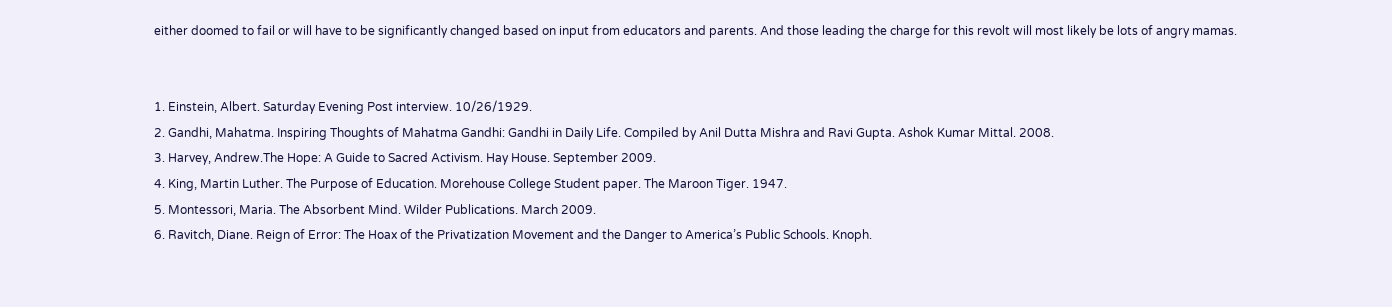either doomed to fail or will have to be significantly changed based on input from educators and parents. And those leading the charge for this revolt will most likely be lots of angry mamas.


1. Einstein, Albert. Saturday Evening Post interview. 10/26/1929.
2. Gandhi, Mahatma. Inspiring Thoughts of Mahatma Gandhi: Gandhi in Daily Life. Compiled by Anil Dutta Mishra and Ravi Gupta. Ashok Kumar Mittal. 2008.
3. Harvey, Andrew.The Hope: A Guide to Sacred Activism. Hay House. September 2009.
4. King, Martin Luther. The Purpose of Education. Morehouse College Student paper. The Maroon Tiger. 1947.
5. Montessori, Maria. The Absorbent Mind. Wilder Publications. March 2009.
6. Ravitch, Diane. Reign of Error: The Hoax of the Privatization Movement and the Danger to America’s Public Schools. Knoph.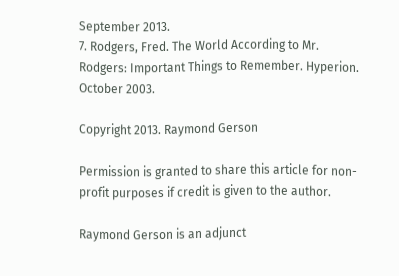September 2013.
7. Rodgers, Fred. The World According to Mr. Rodgers: Important Things to Remember. Hyperion. October 2003.

Copyright 2013. Raymond Gerson

Permission is granted to share this article for non-profit purposes if credit is given to the author.

Raymond Gerson is an adjunct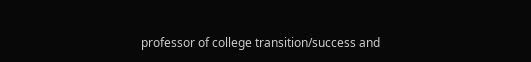professor of college transition/success and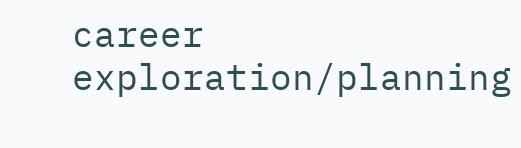career exploration/planning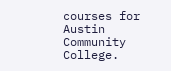courses for Austin Community College.